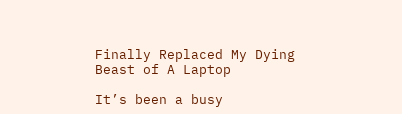Finally Replaced My Dying Beast of A Laptop

It’s been a busy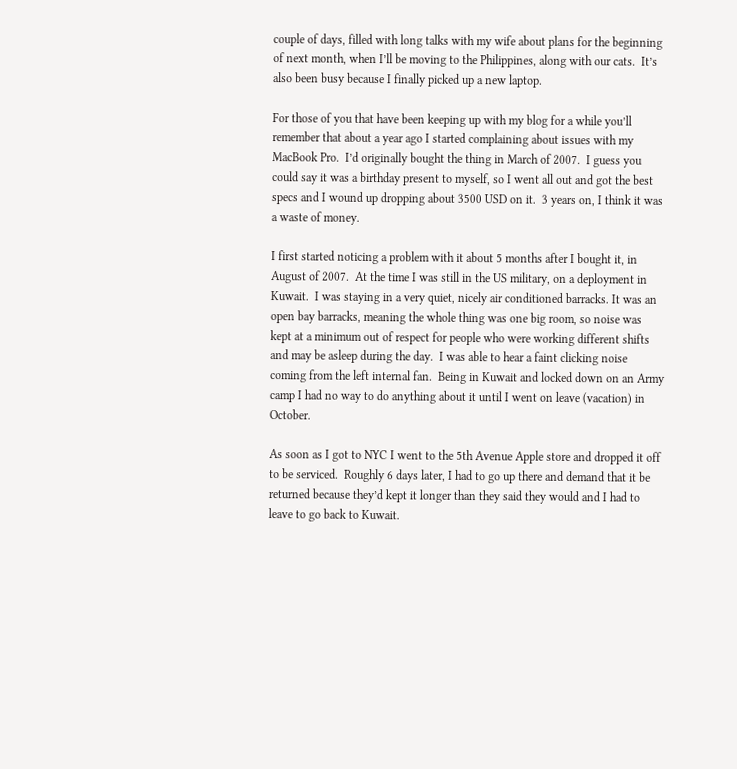couple of days, filled with long talks with my wife about plans for the beginning of next month, when I’ll be moving to the Philippines, along with our cats.  It’s also been busy because I finally picked up a new laptop.

For those of you that have been keeping up with my blog for a while you’ll remember that about a year ago I started complaining about issues with my MacBook Pro.  I’d originally bought the thing in March of 2007.  I guess you could say it was a birthday present to myself, so I went all out and got the best specs and I wound up dropping about 3500 USD on it.  3 years on, I think it was a waste of money.

I first started noticing a problem with it about 5 months after I bought it, in August of 2007.  At the time I was still in the US military, on a deployment in Kuwait.  I was staying in a very quiet, nicely air conditioned barracks. It was an open bay barracks, meaning the whole thing was one big room, so noise was kept at a minimum out of respect for people who were working different shifts and may be asleep during the day.  I was able to hear a faint clicking noise coming from the left internal fan.  Being in Kuwait and locked down on an Army camp I had no way to do anything about it until I went on leave (vacation) in October.

As soon as I got to NYC I went to the 5th Avenue Apple store and dropped it off to be serviced.  Roughly 6 days later, I had to go up there and demand that it be returned because they’d kept it longer than they said they would and I had to leave to go back to Kuwait.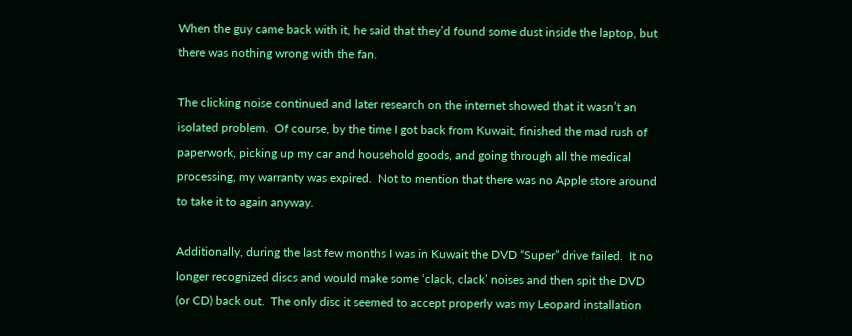When the guy came back with it, he said that they’d found some dust inside the laptop, but there was nothing wrong with the fan.

The clicking noise continued and later research on the internet showed that it wasn’t an isolated problem.  Of course, by the time I got back from Kuwait, finished the mad rush of paperwork, picking up my car and household goods, and going through all the medical processing, my warranty was expired.  Not to mention that there was no Apple store around to take it to again anyway.

Additionally, during the last few months I was in Kuwait the DVD “Super” drive failed.  It no longer recognized discs and would make some ‘clack, clack’ noises and then spit the DVD (or CD) back out.  The only disc it seemed to accept properly was my Leopard installation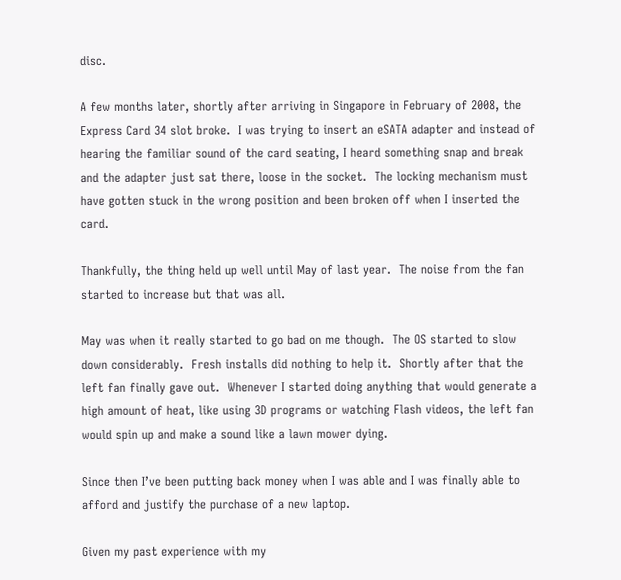disc.

A few months later, shortly after arriving in Singapore in February of 2008, the Express Card 34 slot broke.  I was trying to insert an eSATA adapter and instead of hearing the familiar sound of the card seating, I heard something snap and break and the adapter just sat there, loose in the socket.  The locking mechanism must have gotten stuck in the wrong position and been broken off when I inserted the card.

Thankfully, the thing held up well until May of last year.  The noise from the fan started to increase but that was all.

May was when it really started to go bad on me though.  The OS started to slow down considerably.  Fresh installs did nothing to help it.  Shortly after that the left fan finally gave out.  Whenever I started doing anything that would generate a high amount of heat, like using 3D programs or watching Flash videos, the left fan would spin up and make a sound like a lawn mower dying.

Since then I’ve been putting back money when I was able and I was finally able to afford and justify the purchase of a new laptop.

Given my past experience with my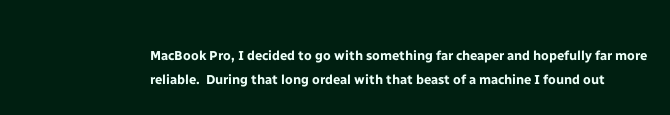MacBook Pro, I decided to go with something far cheaper and hopefully far more reliable.  During that long ordeal with that beast of a machine I found out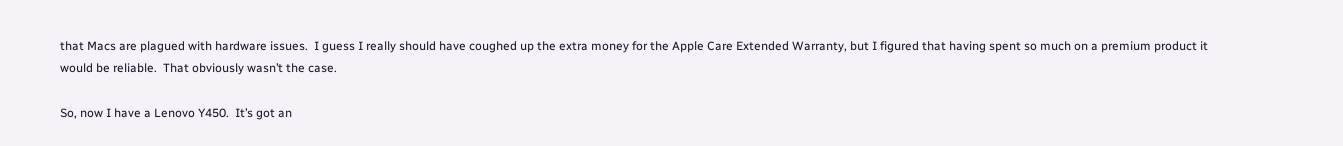that Macs are plagued with hardware issues.  I guess I really should have coughed up the extra money for the Apple Care Extended Warranty, but I figured that having spent so much on a premium product it would be reliable.  That obviously wasn’t the case.

So, now I have a Lenovo Y450.  It’s got an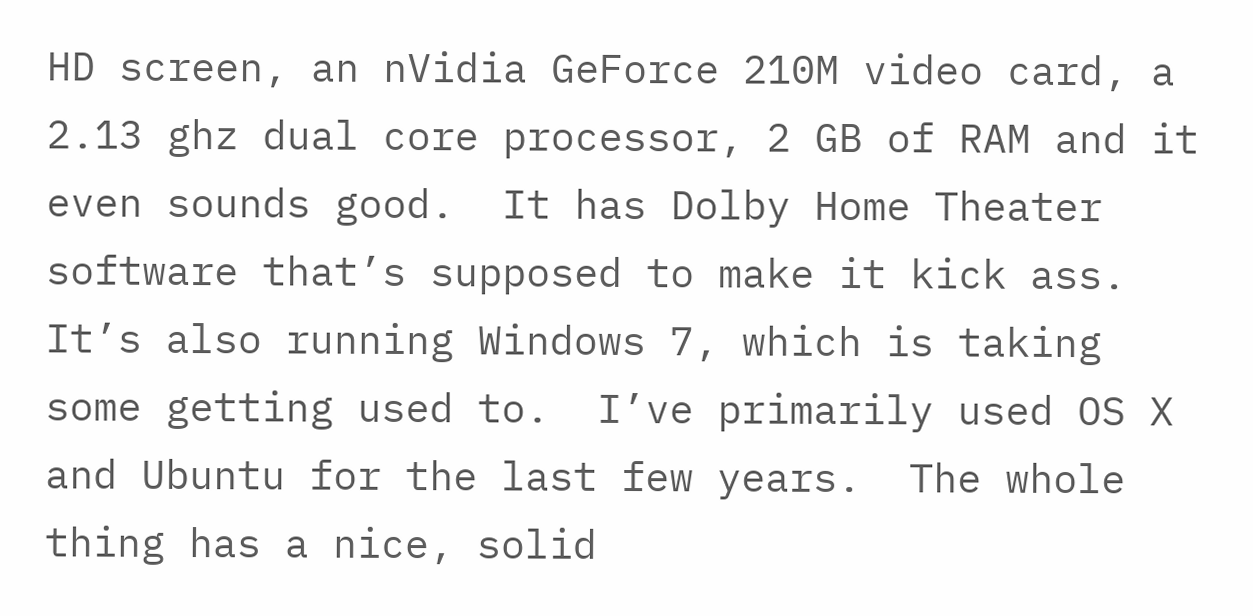HD screen, an nVidia GeForce 210M video card, a 2.13 ghz dual core processor, 2 GB of RAM and it even sounds good.  It has Dolby Home Theater software that’s supposed to make it kick ass.  It’s also running Windows 7, which is taking some getting used to.  I’ve primarily used OS X and Ubuntu for the last few years.  The whole thing has a nice, solid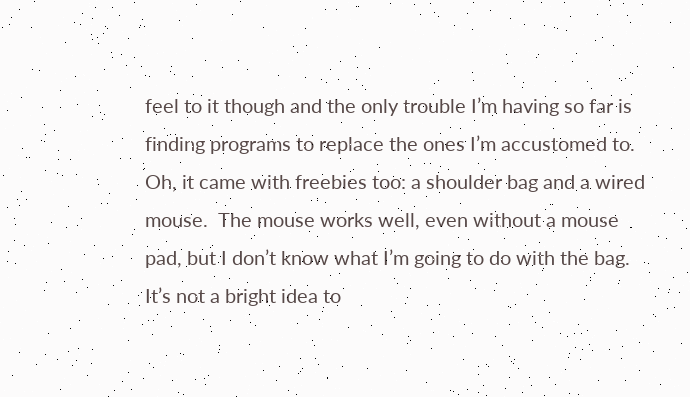feel to it though and the only trouble I’m having so far is finding programs to replace the ones I’m accustomed to.  Oh, it came with freebies too: a shoulder bag and a wired mouse.  The mouse works well, even without a mouse pad, but I don’t know what I’m going to do with the bag.  It’s not a bright idea to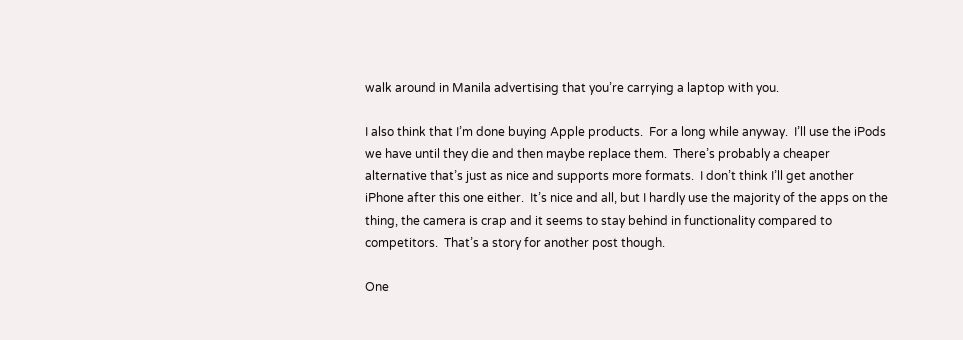walk around in Manila advertising that you’re carrying a laptop with you.

I also think that I’m done buying Apple products.  For a long while anyway.  I’ll use the iPods we have until they die and then maybe replace them.  There’s probably a cheaper alternative that’s just as nice and supports more formats.  I don’t think I’ll get another iPhone after this one either.  It’s nice and all, but I hardly use the majority of the apps on the thing, the camera is crap and it seems to stay behind in functionality compared to competitors.  That’s a story for another post though.

One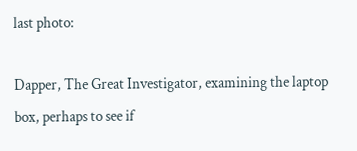last photo:

Dapper, The Great Investigator, examining the laptop box, perhaps to see if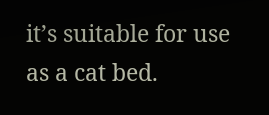it’s suitable for use as a cat bed.